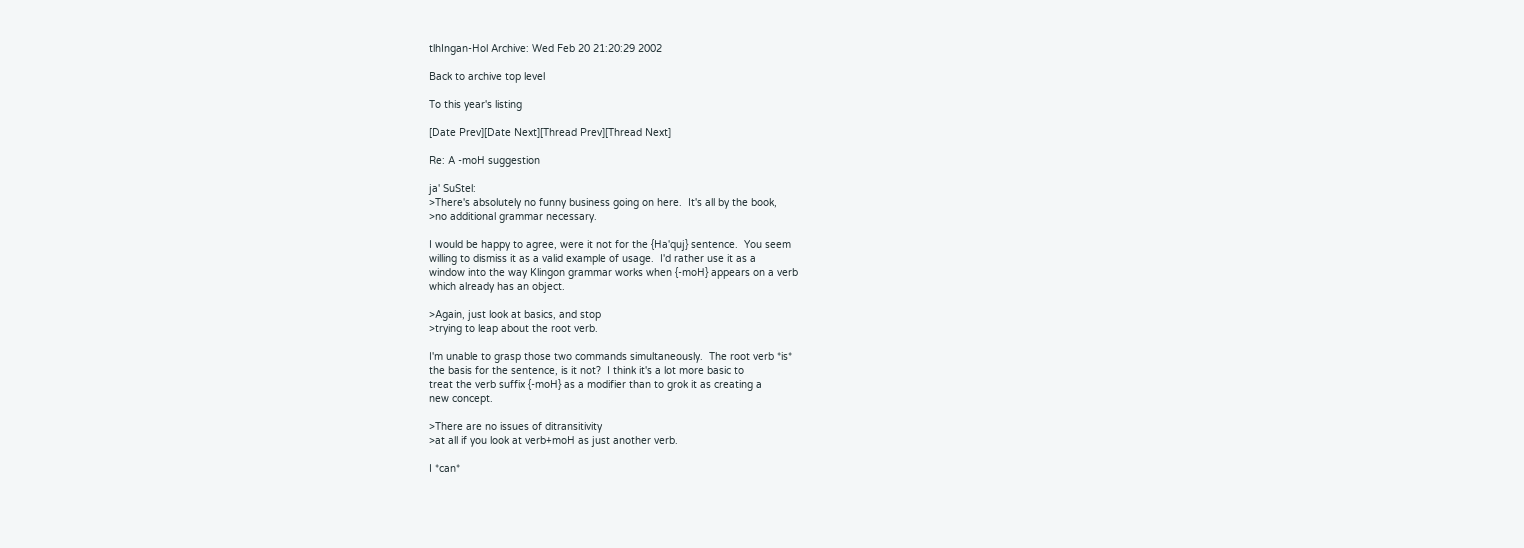tlhIngan-Hol Archive: Wed Feb 20 21:20:29 2002

Back to archive top level

To this year's listing

[Date Prev][Date Next][Thread Prev][Thread Next]

Re: A -moH suggestion

ja' SuStel:
>There's absolutely no funny business going on here.  It's all by the book,
>no additional grammar necessary.

I would be happy to agree, were it not for the {Ha'quj} sentence.  You seem
willing to dismiss it as a valid example of usage.  I'd rather use it as a
window into the way Klingon grammar works when {-moH} appears on a verb
which already has an object.

>Again, just look at basics, and stop
>trying to leap about the root verb.

I'm unable to grasp those two commands simultaneously.  The root verb *is*
the basis for the sentence, is it not?  I think it's a lot more basic to
treat the verb suffix {-moH} as a modifier than to grok it as creating a
new concept.

>There are no issues of ditransitivity
>at all if you look at verb+moH as just another verb.

I *can*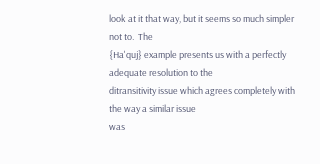look at it that way, but it seems so much simpler not to.  The
{Ha'quj} example presents us with a perfectly adequate resolution to the
ditransitivity issue which agrees completely with the way a similar issue
was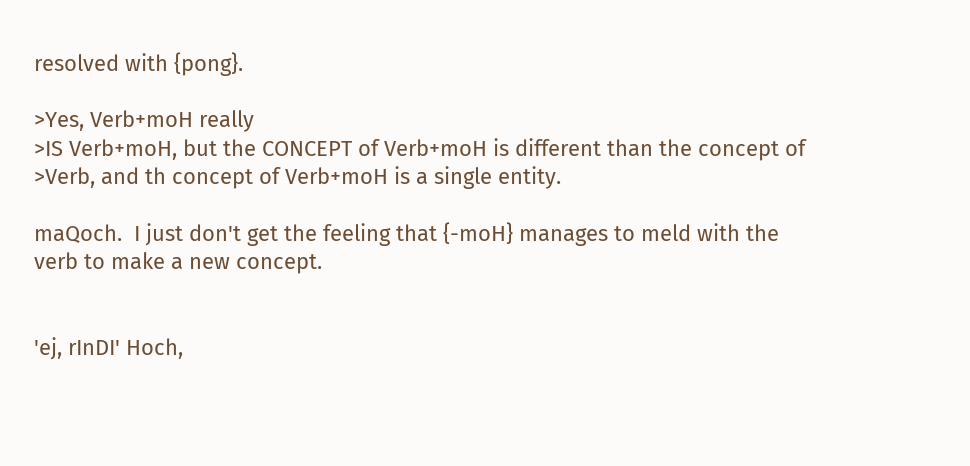resolved with {pong}.

>Yes, Verb+moH really
>IS Verb+moH, but the CONCEPT of Verb+moH is different than the concept of
>Verb, and th concept of Verb+moH is a single entity.

maQoch.  I just don't get the feeling that {-moH} manages to meld with the
verb to make a new concept.


'ej, rInDI' Hoch,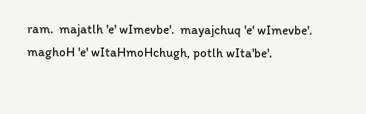ram.  majatlh 'e' wImevbe'.  mayajchuq 'e' wImevbe'.
maghoH 'e' wItaHmoHchugh, potlh wIta'be'.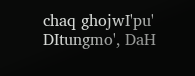chaq ghojwI'pu' DItungmo', DaH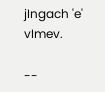jIngach 'e' vImev.

--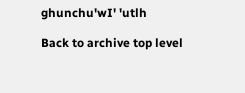ghunchu'wI' 'utlh

Back to archive top level